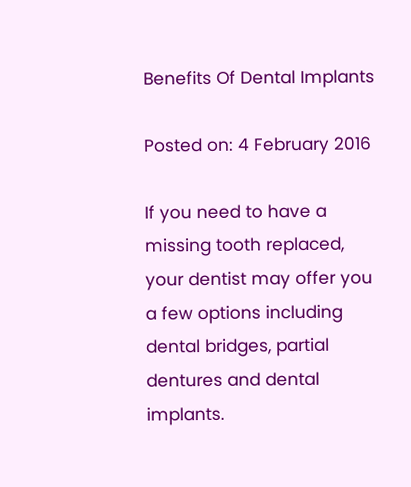Benefits Of Dental Implants

Posted on: 4 February 2016

If you need to have a missing tooth replaced, your dentist may offer you a few options including dental bridges, partial dentures and dental implants.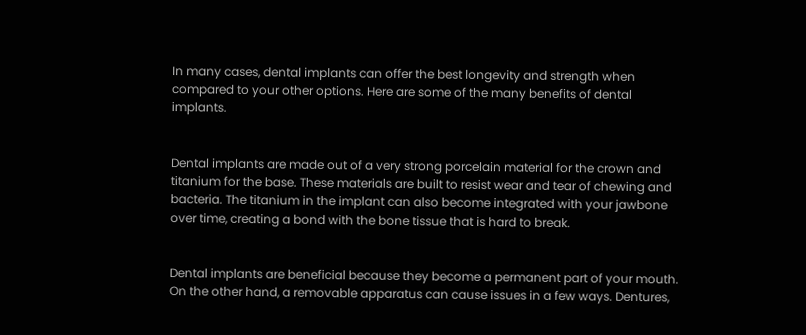In many cases, dental implants can offer the best longevity and strength when compared to your other options. Here are some of the many benefits of dental implants.


Dental implants are made out of a very strong porcelain material for the crown and titanium for the base. These materials are built to resist wear and tear of chewing and bacteria. The titanium in the implant can also become integrated with your jawbone over time, creating a bond with the bone tissue that is hard to break.


Dental implants are beneficial because they become a permanent part of your mouth. On the other hand, a removable apparatus can cause issues in a few ways. Dentures,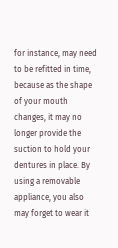for instance, may need to be refitted in time, because as the shape of your mouth changes, it may no longer provide the suction to hold your dentures in place. By using a removable appliance, you also may forget to wear it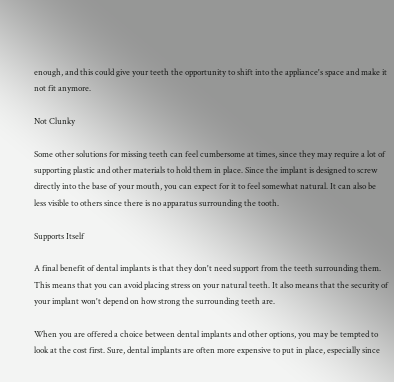enough, and this could give your teeth the opportunity to shift into the appliance's space and make it not fit anymore.

Not Clunky

Some other solutions for missing teeth can feel cumbersome at times, since they may require a lot of supporting plastic and other materials to hold them in place. Since the implant is designed to screw directly into the base of your mouth, you can expect for it to feel somewhat natural. It can also be less visible to others since there is no apparatus surrounding the tooth.

Supports Itself

A final benefit of dental implants is that they don't need support from the teeth surrounding them. This means that you can avoid placing stress on your natural teeth. It also means that the security of your implant won't depend on how strong the surrounding teeth are.

When you are offered a choice between dental implants and other options, you may be tempted to look at the cost first. Sure, dental implants are often more expensive to put in place, especially since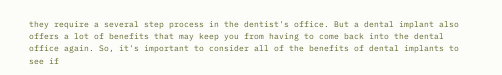they require a several step process in the dentist's office. But a dental implant also offers a lot of benefits that may keep you from having to come back into the dental office again. So, it's important to consider all of the benefits of dental implants to see if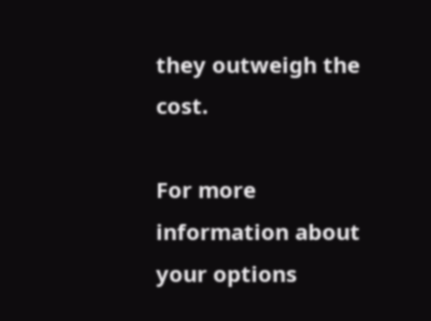they outweigh the cost.

For more information about your options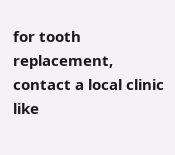for tooth replacement, contact a local clinic like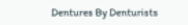Dentures By Denturists